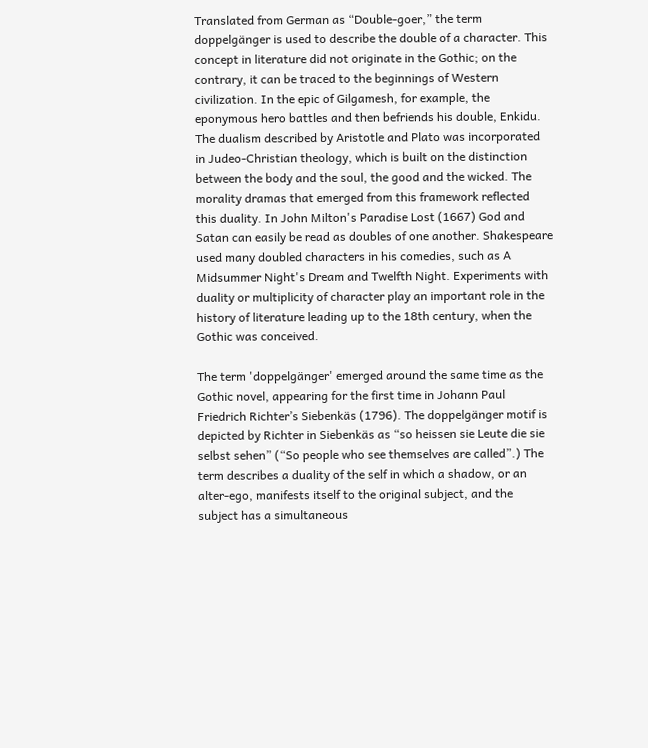Translated from German as “Double-goer,” the term doppelgänger is used to describe the double of a character. This concept in literature did not originate in the Gothic; on the contrary, it can be traced to the beginnings of Western civilization. In the epic of Gilgamesh, for example, the eponymous hero battles and then befriends his double, Enkidu. The dualism described by Aristotle and Plato was incorporated in Judeo-Christian theology, which is built on the distinction between the body and the soul, the good and the wicked. The morality dramas that emerged from this framework reflected this duality. In John Milton's Paradise Lost (1667) God and Satan can easily be read as doubles of one another. Shakespeare used many doubled characters in his comedies, such as A Midsummer Night's Dream and Twelfth Night. Experiments with duality or multiplicity of character play an important role in the history of literature leading up to the 18th century, when the Gothic was conceived.

The term 'doppelgänger' emerged around the same time as the Gothic novel, appearing for the first time in Johann Paul Friedrich Richter’s Siebenkäs (1796). The doppelgänger motif is depicted by Richter in Siebenkäs as “so heissen sie Leute die sie selbst sehen” (“So people who see themselves are called”.) The term describes a duality of the self in which a shadow, or an alter-ego, manifests itself to the original subject, and the subject has a simultaneous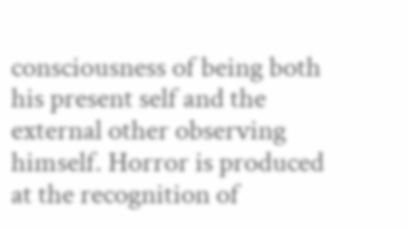consciousness of being both his present self and the external other observing himself. Horror is produced at the recognition of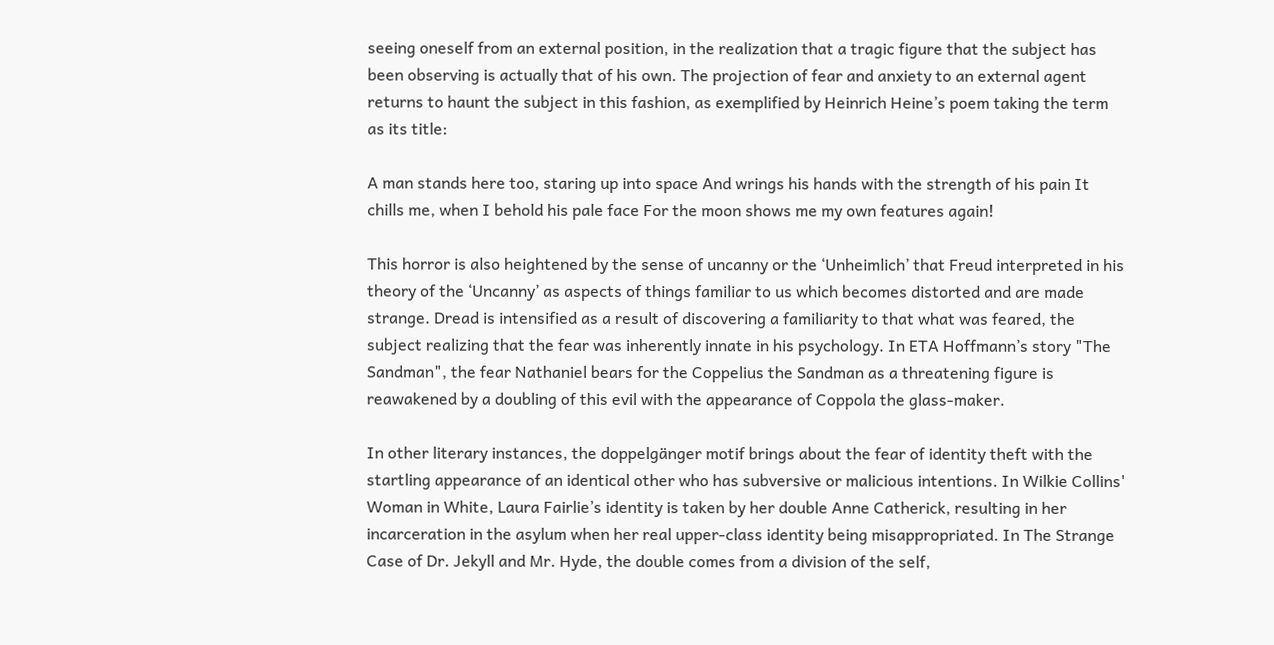seeing oneself from an external position, in the realization that a tragic figure that the subject has been observing is actually that of his own. The projection of fear and anxiety to an external agent returns to haunt the subject in this fashion, as exemplified by Heinrich Heine’s poem taking the term as its title:

A man stands here too, staring up into space And wrings his hands with the strength of his pain It chills me, when I behold his pale face For the moon shows me my own features again!

This horror is also heightened by the sense of uncanny or the ‘Unheimlich’ that Freud interpreted in his theory of the ‘Uncanny’ as aspects of things familiar to us which becomes distorted and are made strange. Dread is intensified as a result of discovering a familiarity to that what was feared, the subject realizing that the fear was inherently innate in his psychology. In ETA Hoffmann’s story "The Sandman", the fear Nathaniel bears for the Coppelius the Sandman as a threatening figure is reawakened by a doubling of this evil with the appearance of Coppola the glass-maker.

In other literary instances, the doppelgänger motif brings about the fear of identity theft with the startling appearance of an identical other who has subversive or malicious intentions. In Wilkie Collins' Woman in White, Laura Fairlie’s identity is taken by her double Anne Catherick, resulting in her incarceration in the asylum when her real upper-class identity being misappropriated. In The Strange Case of Dr. Jekyll and Mr. Hyde, the double comes from a division of the self,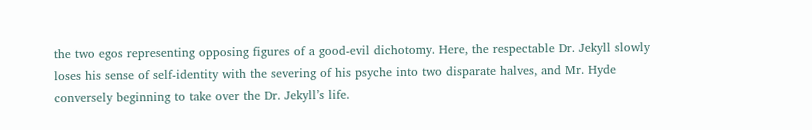the two egos representing opposing figures of a good-evil dichotomy. Here, the respectable Dr. Jekyll slowly loses his sense of self-identity with the severing of his psyche into two disparate halves, and Mr. Hyde conversely beginning to take over the Dr. Jekyll’s life.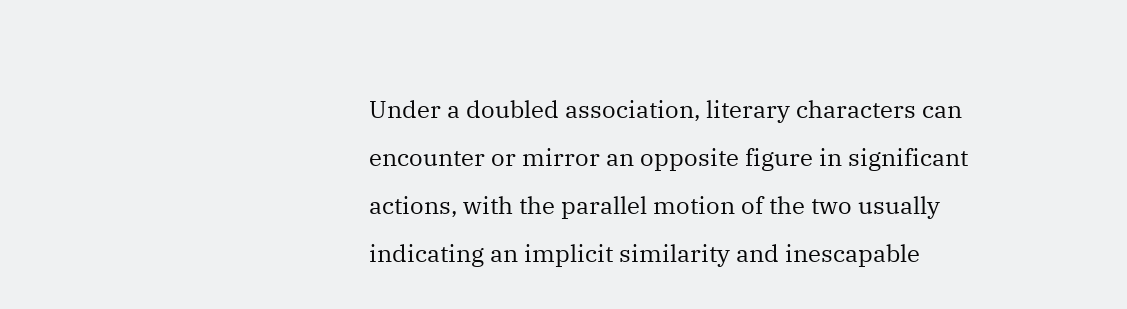Under a doubled association, literary characters can encounter or mirror an opposite figure in significant actions, with the parallel motion of the two usually indicating an implicit similarity and inescapable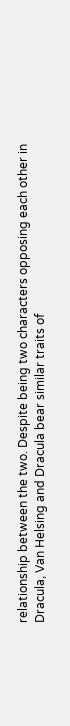relationship between the two. Despite being two characters opposing each other in Dracula, Van Helsing and Dracula bear similar traits of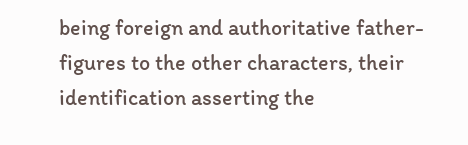being foreign and authoritative father-figures to the other characters, their identification asserting the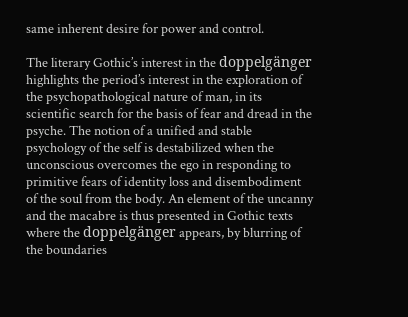same inherent desire for power and control.

The literary Gothic’s interest in the doppelgänger highlights the period’s interest in the exploration of the psychopathological nature of man, in its scientific search for the basis of fear and dread in the psyche. The notion of a unified and stable psychology of the self is destabilized when the unconscious overcomes the ego in responding to primitive fears of identity loss and disembodiment of the soul from the body. An element of the uncanny and the macabre is thus presented in Gothic texts where the doppelgänger appears, by blurring of the boundaries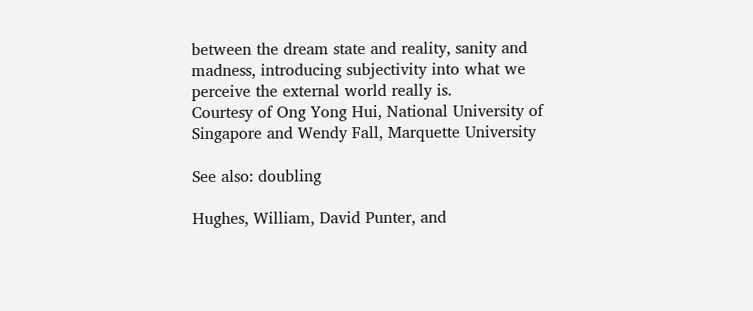between the dream state and reality, sanity and madness, introducing subjectivity into what we perceive the external world really is.
Courtesy of Ong Yong Hui, National University of Singapore and Wendy Fall, Marquette University

See also: doubling

Hughes, William, David Punter, and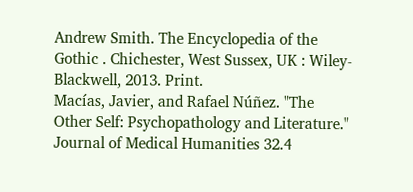Andrew Smith. The Encyclopedia of the Gothic . Chichester, West Sussex, UK : Wiley-Blackwell, 2013. Print.
Macías, Javier, and Rafael Núñez. "The Other Self: Psychopathology and Literature." Journal of Medical Humanities 32.4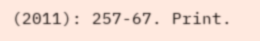(2011): 257-67. Print.